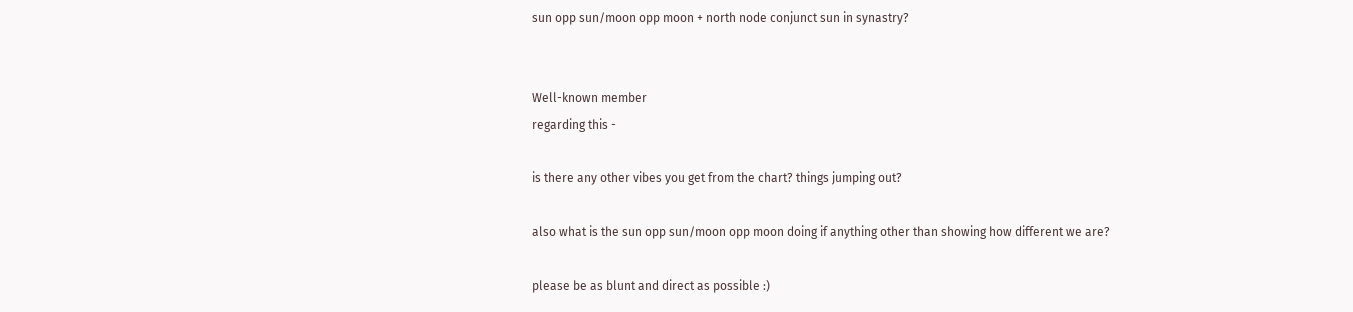sun opp sun/moon opp moon + north node conjunct sun in synastry?


Well-known member
regarding this -

is there any other vibes you get from the chart? things jumping out?

also what is the sun opp sun/moon opp moon doing if anything other than showing how different we are?

please be as blunt and direct as possible :)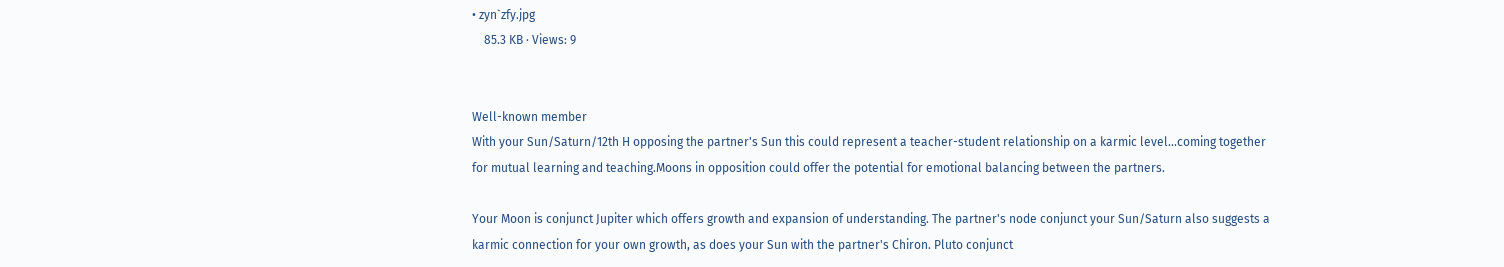• zyn`zfy.jpg
    85.3 KB · Views: 9


Well-known member
With your Sun/Saturn/12th H opposing the partner's Sun this could represent a teacher-student relationship on a karmic level...coming together for mutual learning and teaching.Moons in opposition could offer the potential for emotional balancing between the partners.

Your Moon is conjunct Jupiter which offers growth and expansion of understanding. The partner's node conjunct your Sun/Saturn also suggests a
karmic connection for your own growth, as does your Sun with the partner's Chiron. Pluto conjunct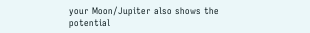your Moon/Jupiter also shows the potential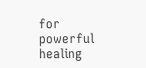for powerful healing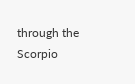through the Scorpio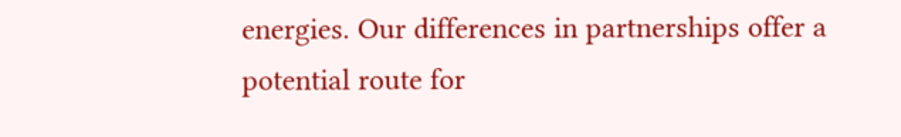energies. Our differences in partnerships offer a potential route for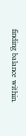finding balance within.